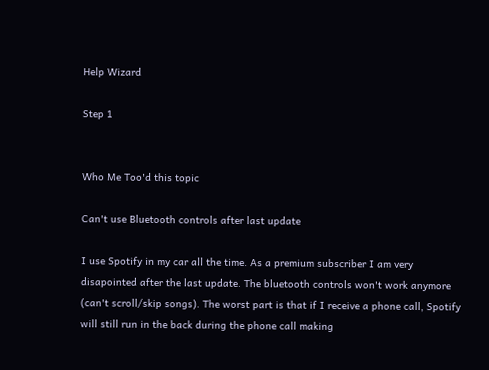Help Wizard

Step 1


Who Me Too'd this topic

Can't use Bluetooth controls after last update

I use Spotify in my car all the time. As a premium subscriber I am very disapointed after the last update. The bluetooth controls won't work anymore (can't scroll/skip songs). The worst part is that if I receive a phone call, Spotify will still run in the back during the phone call making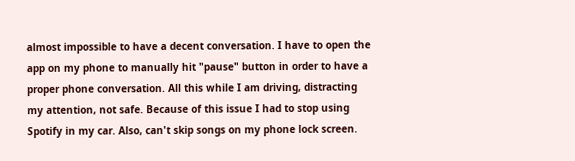almost impossible to have a decent conversation. I have to open the app on my phone to manually hit "pause" button in order to have a proper phone conversation. All this while I am driving, distracting my attention, not safe. Because of this issue I had to stop using Spotify in my car. Also, can't skip songs on my phone lock screen.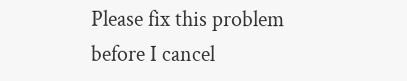Please fix this problem before I cancel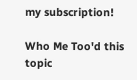my subscription!

Who Me Too'd this topic